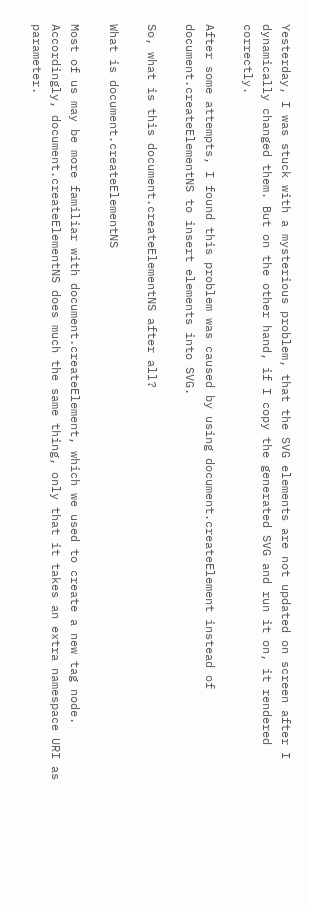Yesterday, I was stuck with a mysterious problem, that the SVG elements are not updated on screen after I dynamically changed them. But on the other hand, if I copy the generated SVG and run it on, it rendered correctly.

After some attempts, I found this problem was caused by using document.createElement instead of document.createElementNS to insert elements into SVG.

So, what is this document.createElementNS after all?

What is document.createElementNS

Most of us may be more familiar with document.createElement, which we used to create a new tag node. Accordingly, document.createElementNS does much the same thing, only that it takes an extra namespace URI as parameter.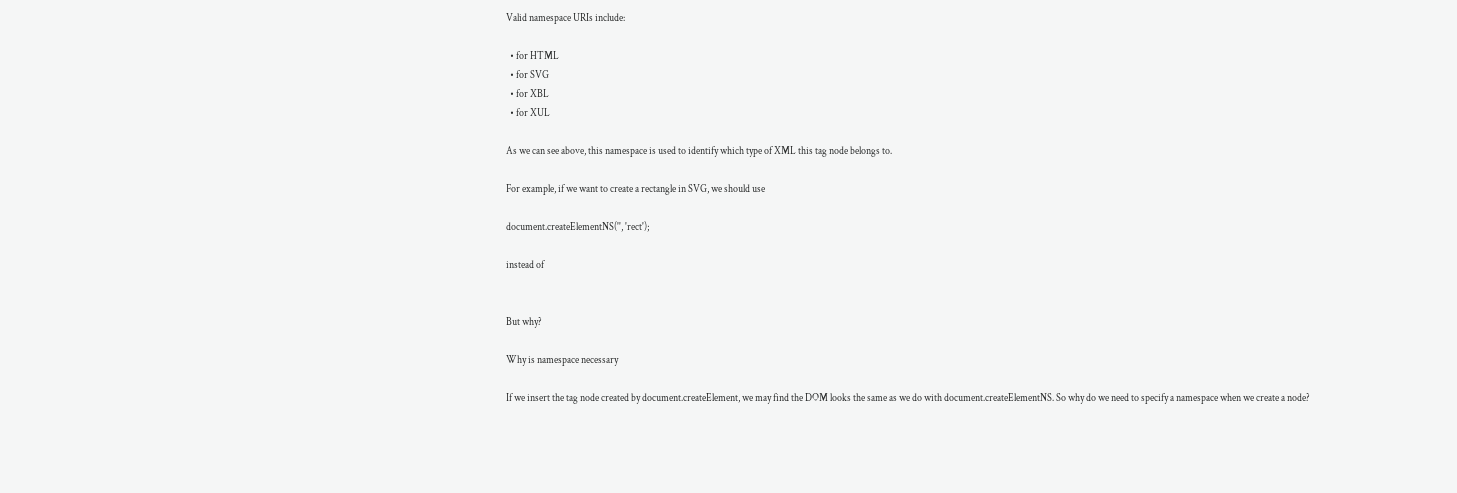Valid namespace URIs include:

  • for HTML
  • for SVG
  • for XBL
  • for XUL

As we can see above, this namespace is used to identify which type of XML this tag node belongs to.

For example, if we want to create a rectangle in SVG, we should use

document.createElementNS('', 'rect');

instead of


But why?

Why is namespace necessary

If we insert the tag node created by document.createElement, we may find the DOM looks the same as we do with document.createElementNS. So why do we need to specify a namespace when we create a node?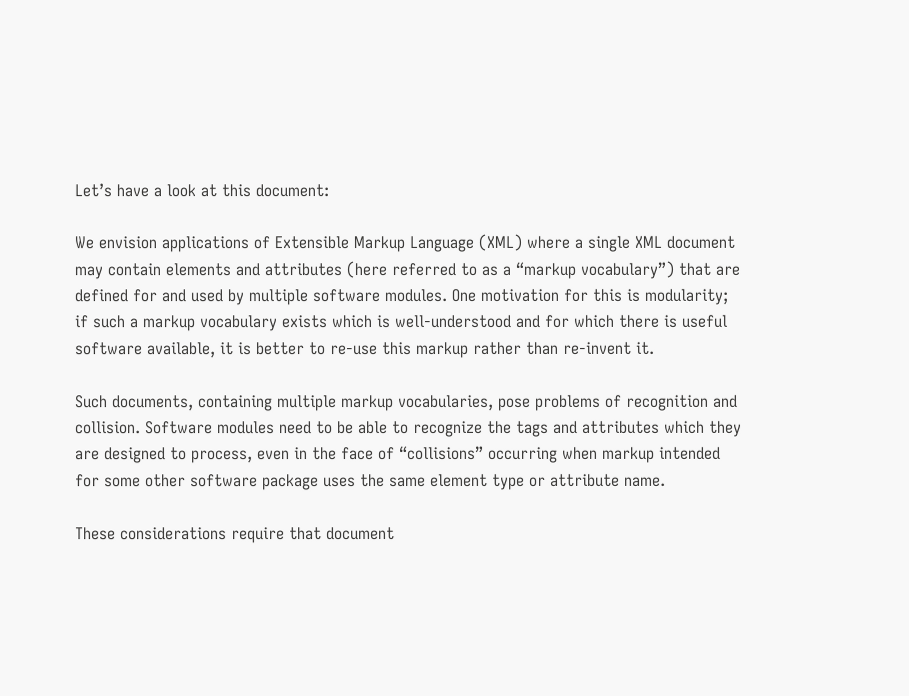Let’s have a look at this document:

We envision applications of Extensible Markup Language (XML) where a single XML document may contain elements and attributes (here referred to as a “markup vocabulary”) that are defined for and used by multiple software modules. One motivation for this is modularity; if such a markup vocabulary exists which is well-understood and for which there is useful software available, it is better to re-use this markup rather than re-invent it.

Such documents, containing multiple markup vocabularies, pose problems of recognition and collision. Software modules need to be able to recognize the tags and attributes which they are designed to process, even in the face of “collisions” occurring when markup intended for some other software package uses the same element type or attribute name.

These considerations require that document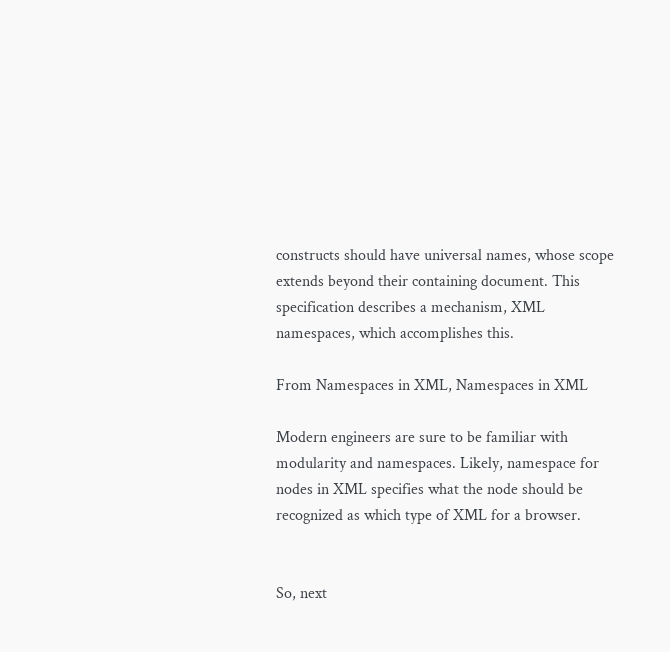constructs should have universal names, whose scope extends beyond their containing document. This specification describes a mechanism, XML namespaces, which accomplishes this.

From Namespaces in XML, Namespaces in XML

Modern engineers are sure to be familiar with modularity and namespaces. Likely, namespace for nodes in XML specifies what the node should be recognized as which type of XML for a browser.


So, next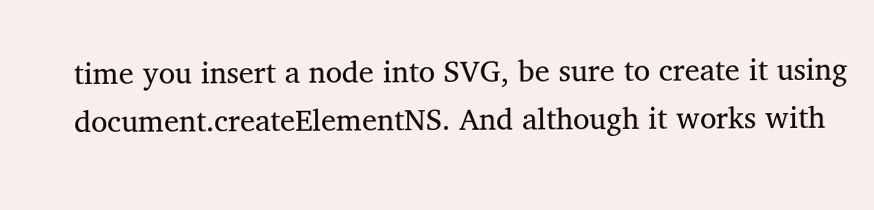time you insert a node into SVG, be sure to create it using document.createElementNS. And although it works with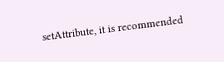setAttribute, it is recommended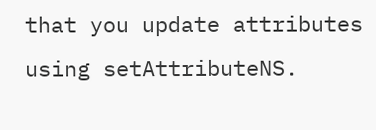that you update attributes using setAttributeNS.